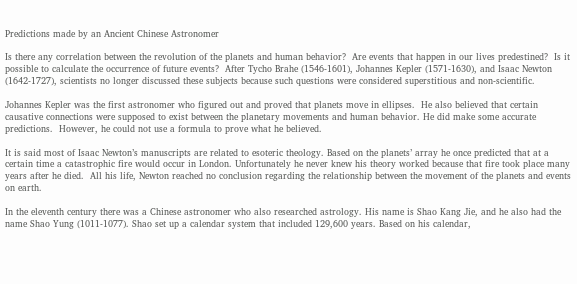Predictions made by an Ancient Chinese Astronomer

Is there any correlation between the revolution of the planets and human behavior?  Are events that happen in our lives predestined?  Is it possible to calculate the occurrence of future events?  After Tycho Brahe (1546-1601), Johannes Kepler (1571-1630), and Isaac Newton (1642-1727), scientists no longer discussed these subjects because such questions were considered superstitious and non-scientific.

Johannes Kepler was the first astronomer who figured out and proved that planets move in ellipses.  He also believed that certain causative connections were supposed to exist between the planetary movements and human behavior. He did make some accurate predictions.  However, he could not use a formula to prove what he believed.

It is said most of Isaac Newton’s manuscripts are related to esoteric theology. Based on the planets’ array he once predicted that at a certain time a catastrophic fire would occur in London. Unfortunately he never knew his theory worked because that fire took place many years after he died.  All his life, Newton reached no conclusion regarding the relationship between the movement of the planets and events on earth.

In the eleventh century there was a Chinese astronomer who also researched astrology. His name is Shao Kang Jie, and he also had the name Shao Yung (1011-1077). Shao set up a calendar system that included 129,600 years. Based on his calendar,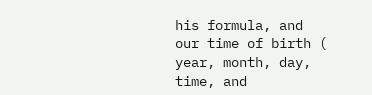his formula, and our time of birth ( year, month, day, time, and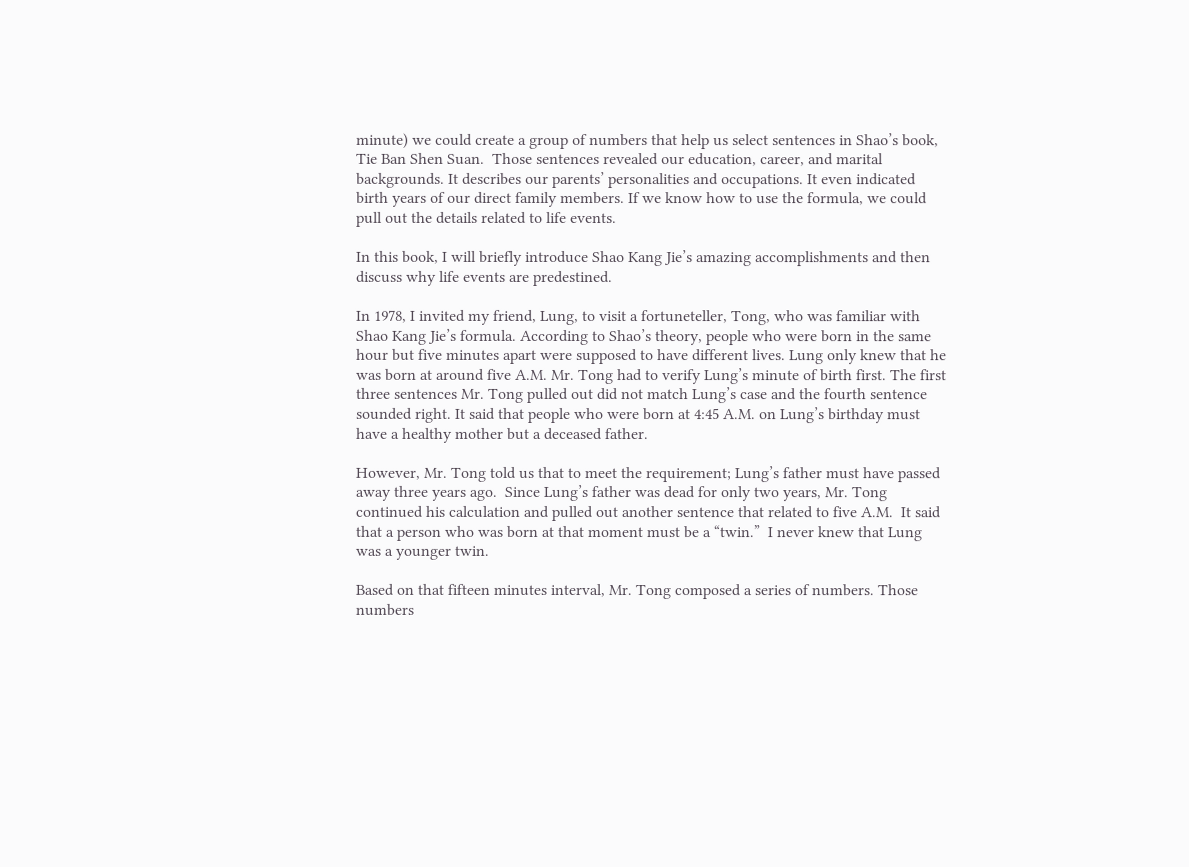minute) we could create a group of numbers that help us select sentences in Shao’s book, Tie Ban Shen Suan.  Those sentences revealed our education, career, and marital backgrounds. It describes our parents’ personalities and occupations. It even indicated birth years of our direct family members. If we know how to use the formula, we could pull out the details related to life events.

In this book, I will briefly introduce Shao Kang Jie’s amazing accomplishments and then discuss why life events are predestined.

In 1978, I invited my friend, Lung, to visit a fortuneteller, Tong, who was familiar with Shao Kang Jie’s formula. According to Shao’s theory, people who were born in the same hour but five minutes apart were supposed to have different lives. Lung only knew that he was born at around five A.M. Mr. Tong had to verify Lung’s minute of birth first. The first three sentences Mr. Tong pulled out did not match Lung’s case and the fourth sentence sounded right. It said that people who were born at 4:45 A.M. on Lung’s birthday must have a healthy mother but a deceased father.

However, Mr. Tong told us that to meet the requirement; Lung’s father must have passed away three years ago.  Since Lung’s father was dead for only two years, Mr. Tong continued his calculation and pulled out another sentence that related to five A.M.  It said that a person who was born at that moment must be a “twin.”  I never knew that Lung was a younger twin.

Based on that fifteen minutes interval, Mr. Tong composed a series of numbers. Those numbers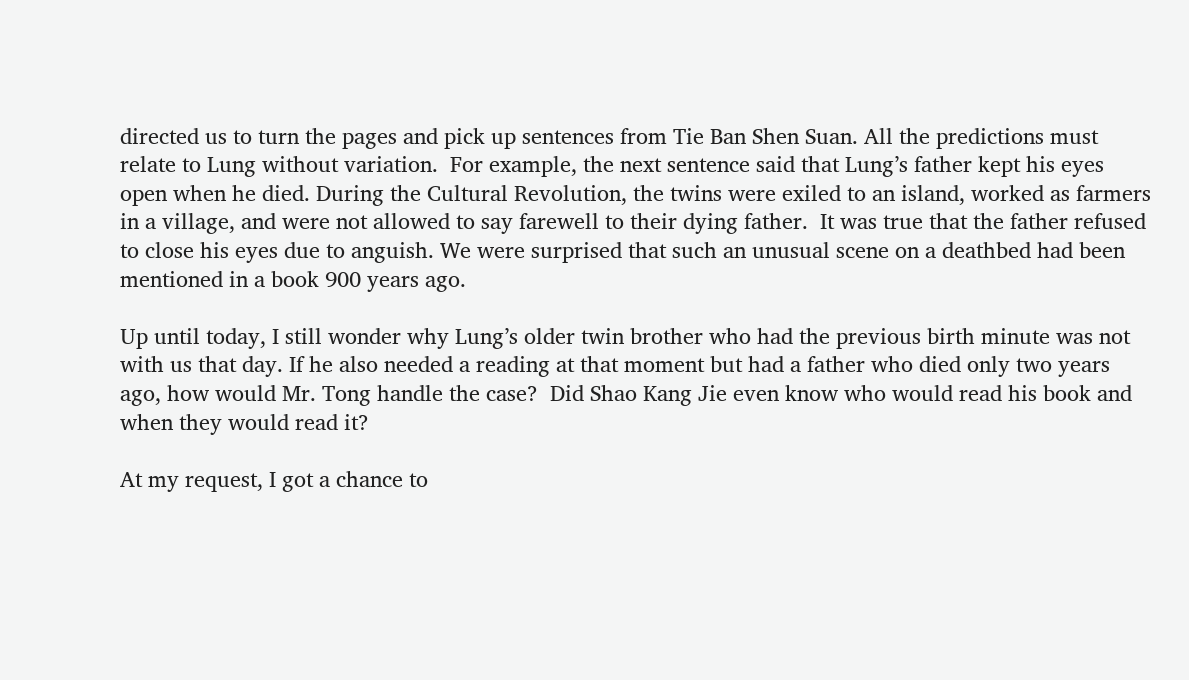directed us to turn the pages and pick up sentences from Tie Ban Shen Suan. All the predictions must relate to Lung without variation.  For example, the next sentence said that Lung’s father kept his eyes open when he died. During the Cultural Revolution, the twins were exiled to an island, worked as farmers in a village, and were not allowed to say farewell to their dying father.  It was true that the father refused to close his eyes due to anguish. We were surprised that such an unusual scene on a deathbed had been mentioned in a book 900 years ago.

Up until today, I still wonder why Lung’s older twin brother who had the previous birth minute was not with us that day. If he also needed a reading at that moment but had a father who died only two years ago, how would Mr. Tong handle the case?  Did Shao Kang Jie even know who would read his book and when they would read it?

At my request, I got a chance to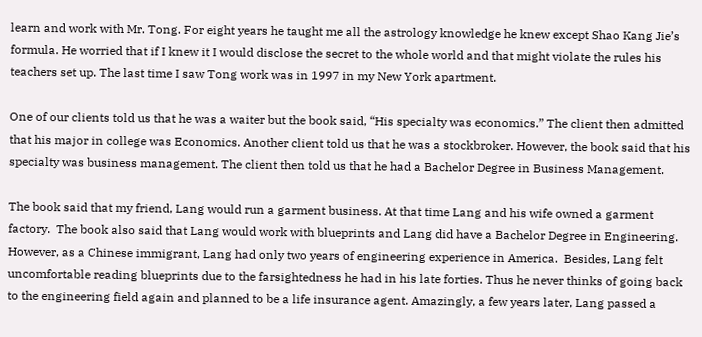learn and work with Mr. Tong. For eight years he taught me all the astrology knowledge he knew except Shao Kang Jie’s formula. He worried that if I knew it I would disclose the secret to the whole world and that might violate the rules his teachers set up. The last time I saw Tong work was in 1997 in my New York apartment.

One of our clients told us that he was a waiter but the book said, “His specialty was economics.” The client then admitted that his major in college was Economics. Another client told us that he was a stockbroker. However, the book said that his specialty was business management. The client then told us that he had a Bachelor Degree in Business Management.

The book said that my friend, Lang would run a garment business. At that time Lang and his wife owned a garment factory.  The book also said that Lang would work with blueprints and Lang did have a Bachelor Degree in Engineering. However, as a Chinese immigrant, Lang had only two years of engineering experience in America.  Besides, Lang felt uncomfortable reading blueprints due to the farsightedness he had in his late forties. Thus he never thinks of going back to the engineering field again and planned to be a life insurance agent. Amazingly, a few years later, Lang passed a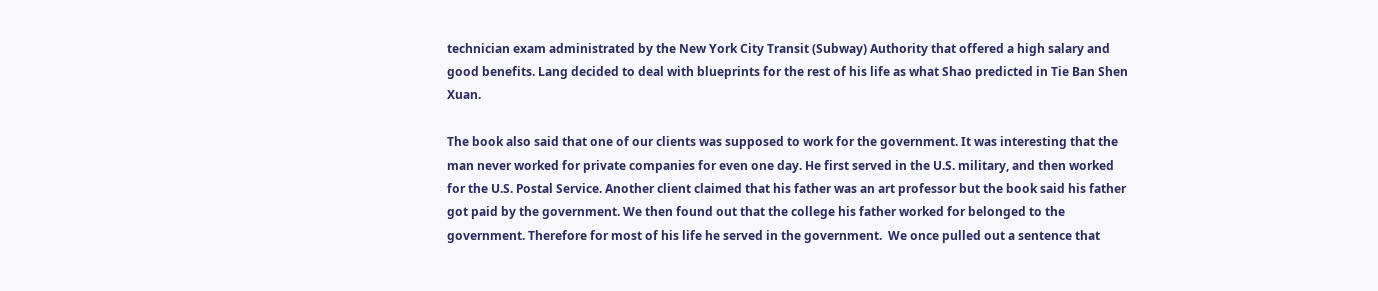technician exam administrated by the New York City Transit (Subway) Authority that offered a high salary and good benefits. Lang decided to deal with blueprints for the rest of his life as what Shao predicted in Tie Ban Shen Xuan.

The book also said that one of our clients was supposed to work for the government. It was interesting that the man never worked for private companies for even one day. He first served in the U.S. military, and then worked for the U.S. Postal Service. Another client claimed that his father was an art professor but the book said his father got paid by the government. We then found out that the college his father worked for belonged to the government. Therefore for most of his life he served in the government.  We once pulled out a sentence that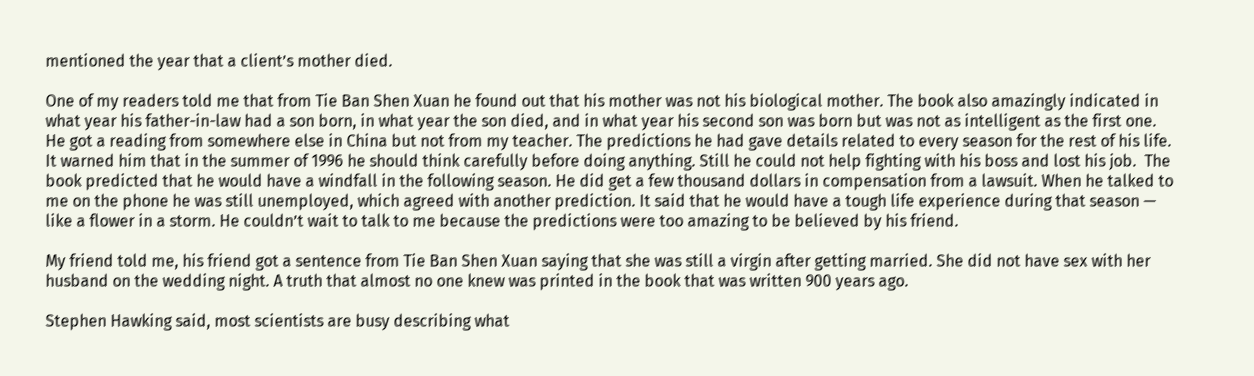mentioned the year that a client’s mother died.

One of my readers told me that from Tie Ban Shen Xuan he found out that his mother was not his biological mother. The book also amazingly indicated in what year his father-in-law had a son born, in what year the son died, and in what year his second son was born but was not as intelligent as the first one. He got a reading from somewhere else in China but not from my teacher. The predictions he had gave details related to every season for the rest of his life. It warned him that in the summer of 1996 he should think carefully before doing anything. Still he could not help fighting with his boss and lost his job.  The book predicted that he would have a windfall in the following season. He did get a few thousand dollars in compensation from a lawsuit. When he talked to me on the phone he was still unemployed, which agreed with another prediction. It said that he would have a tough life experience during that season — like a flower in a storm. He couldn’t wait to talk to me because the predictions were too amazing to be believed by his friend.

My friend told me, his friend got a sentence from Tie Ban Shen Xuan saying that she was still a virgin after getting married. She did not have sex with her husband on the wedding night. A truth that almost no one knew was printed in the book that was written 900 years ago.

Stephen Hawking said, most scientists are busy describing what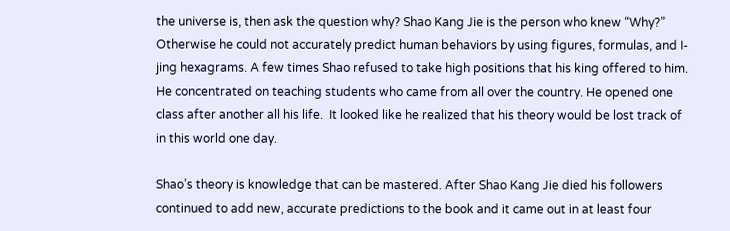the universe is, then ask the question why? Shao Kang Jie is the person who knew “Why?” Otherwise he could not accurately predict human behaviors by using figures, formulas, and I-jing hexagrams. A few times Shao refused to take high positions that his king offered to him. He concentrated on teaching students who came from all over the country. He opened one class after another all his life.  It looked like he realized that his theory would be lost track of in this world one day.

Shao’s theory is knowledge that can be mastered. After Shao Kang Jie died his followers continued to add new, accurate predictions to the book and it came out in at least four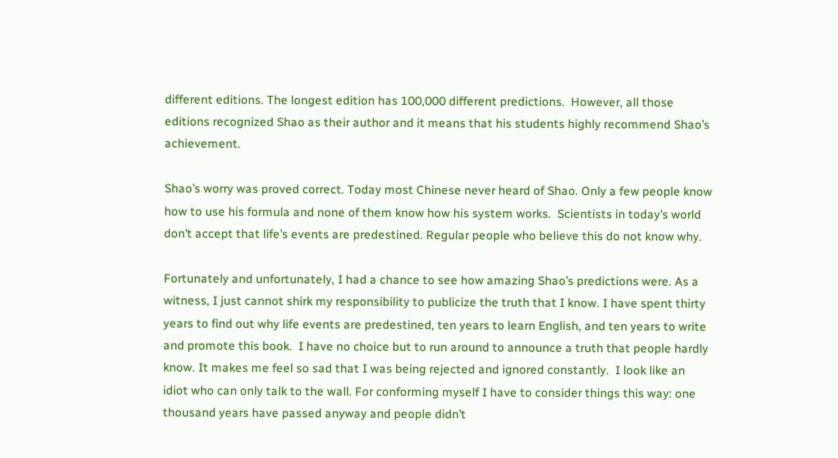different editions. The longest edition has 100,000 different predictions.  However, all those editions recognized Shao as their author and it means that his students highly recommend Shao’s achievement.

Shao’s worry was proved correct. Today most Chinese never heard of Shao. Only a few people know how to use his formula and none of them know how his system works.  Scientists in today’s world don’t accept that life’s events are predestined. Regular people who believe this do not know why.

Fortunately and unfortunately, I had a chance to see how amazing Shao’s predictions were. As a witness, I just cannot shirk my responsibility to publicize the truth that I know. I have spent thirty years to find out why life events are predestined, ten years to learn English, and ten years to write and promote this book.  I have no choice but to run around to announce a truth that people hardly know. It makes me feel so sad that I was being rejected and ignored constantly.  I look like an idiot who can only talk to the wall. For conforming myself I have to consider things this way: one thousand years have passed anyway and people didn’t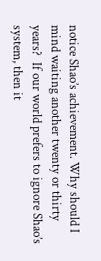notice Shao’s achievement. Why should I mind waiting another twenty or thirty years?  If our world prefers to ignore Shao’s system, then it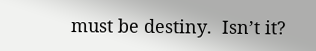must be destiny.  Isn’t it?